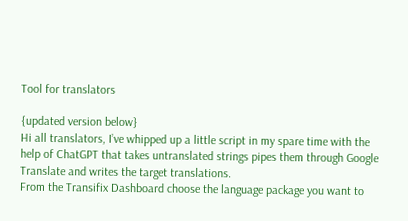Tool for translators

{updated version below}
Hi all translators, I’ve whipped up a little script in my spare time with the help of ChatGPT that takes untranslated strings pipes them through Google Translate and writes the target translations.
From the Transifix Dashboard choose the language package you want to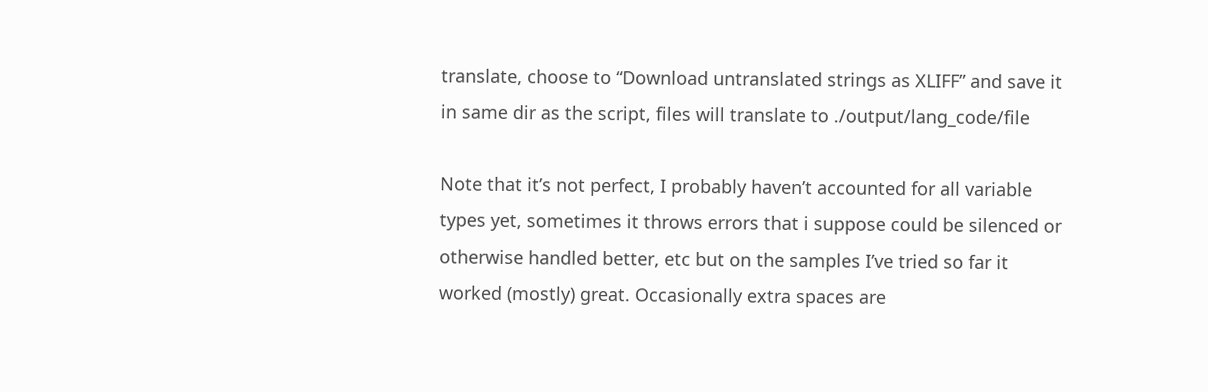translate, choose to “Download untranslated strings as XLIFF” and save it in same dir as the script, files will translate to ./output/lang_code/file

Note that it’s not perfect, I probably haven’t accounted for all variable types yet, sometimes it throws errors that i suppose could be silenced or otherwise handled better, etc but on the samples I’ve tried so far it worked (mostly) great. Occasionally extra spaces are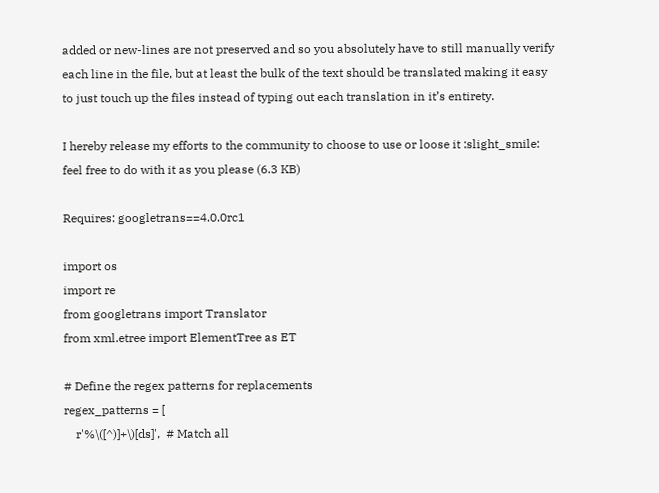added or new-lines are not preserved and so you absolutely have to still manually verify each line in the file, but at least the bulk of the text should be translated making it easy to just touch up the files instead of typing out each translation in it’s entirety.

I hereby release my efforts to the community to choose to use or loose it :slight_smile: feel free to do with it as you please (6.3 KB)

Requires: googletrans==4.0.0rc1

import os
import re
from googletrans import Translator
from xml.etree import ElementTree as ET

# Define the regex patterns for replacements
regex_patterns = [
    r'%\([^)]+\)[ds]',  # Match all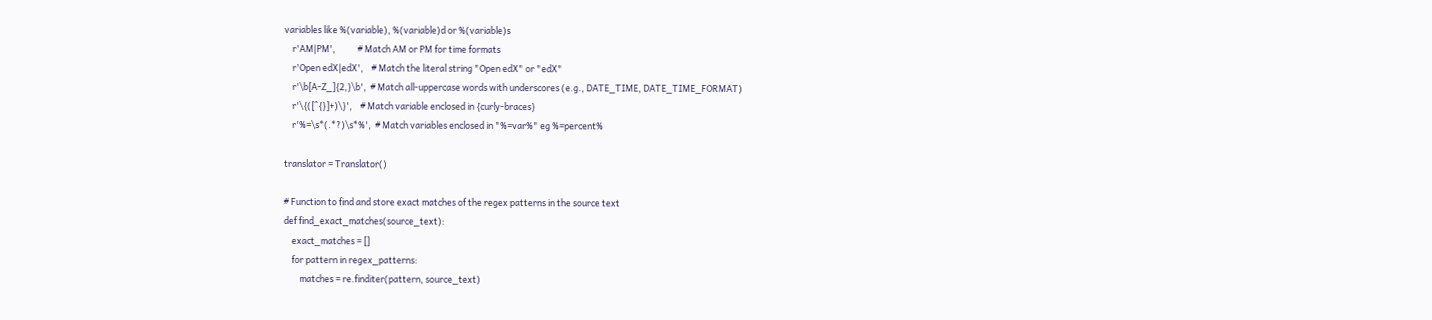variables like %(variable), %(variable)d or %(variable)s
    r'AM|PM',           # Match AM or PM for time formats
    r'Open edX|edX',    # Match the literal string "Open edX" or "edX"
    r'\b[A-Z_]{2,}\b',  # Match all-uppercase words with underscores (e.g., DATE_TIME, DATE_TIME_FORMAT)
    r'\{([^{}]+)\}',    # Match variable enclosed in {curly-braces}
    r'%=\s*(.*?)\s*%',  # Match variables enclosed in "%=var%" eg %=percent%

translator = Translator()

# Function to find and store exact matches of the regex patterns in the source text
def find_exact_matches(source_text):
    exact_matches = []
    for pattern in regex_patterns:
        matches = re.finditer(pattern, source_text)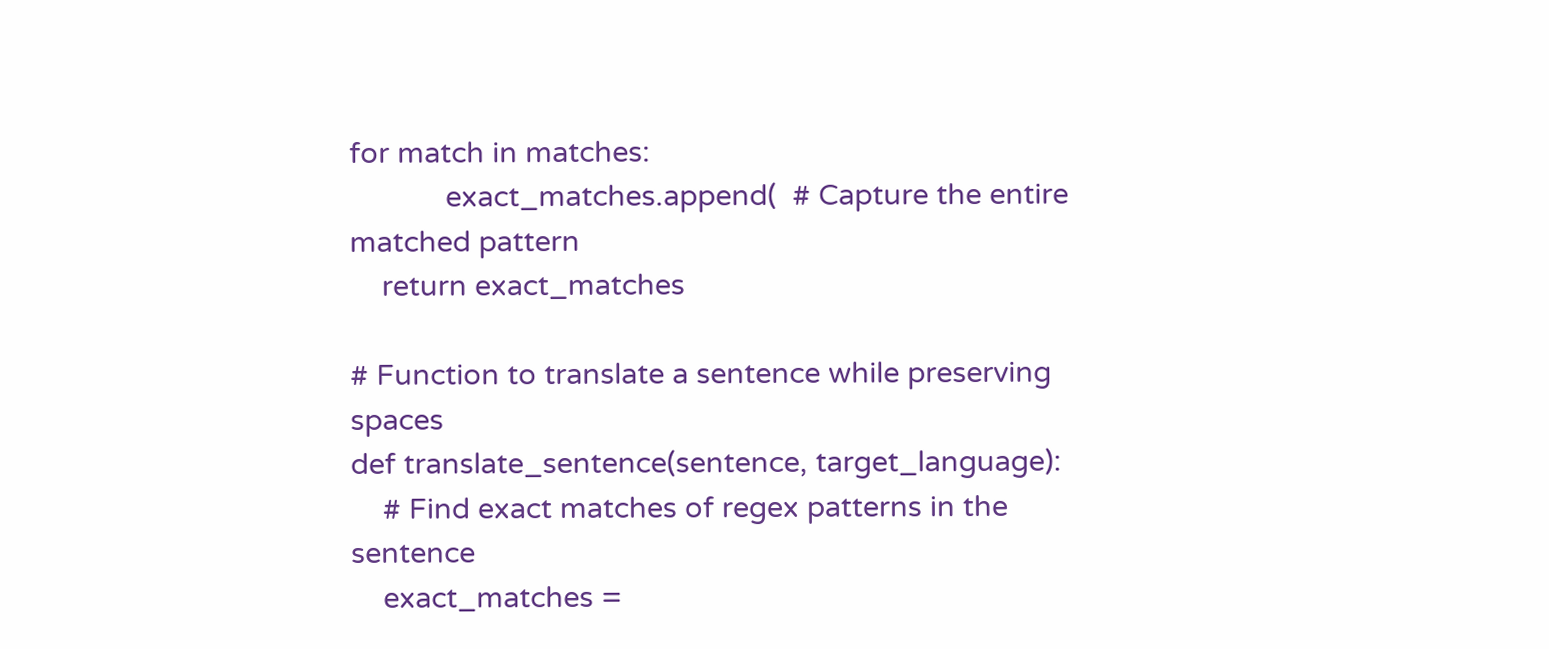for match in matches:
            exact_matches.append(  # Capture the entire matched pattern
    return exact_matches

# Function to translate a sentence while preserving spaces
def translate_sentence(sentence, target_language):
    # Find exact matches of regex patterns in the sentence
    exact_matches =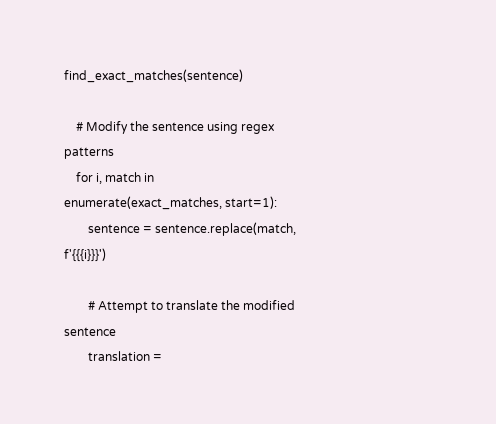find_exact_matches(sentence)

    # Modify the sentence using regex patterns
    for i, match in enumerate(exact_matches, start=1):
        sentence = sentence.replace(match, f'{{{i}}}')

        # Attempt to translate the modified sentence
        translation =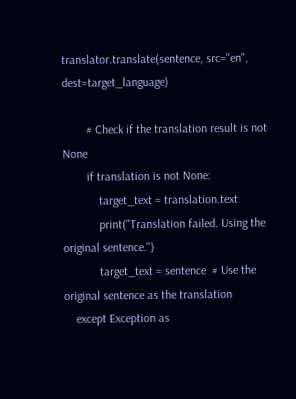translator.translate(sentence, src="en", dest=target_language)

        # Check if the translation result is not None
        if translation is not None:
            target_text = translation.text
            print("Translation failed. Using the original sentence.")
            target_text = sentence  # Use the original sentence as the translation
    except Exception as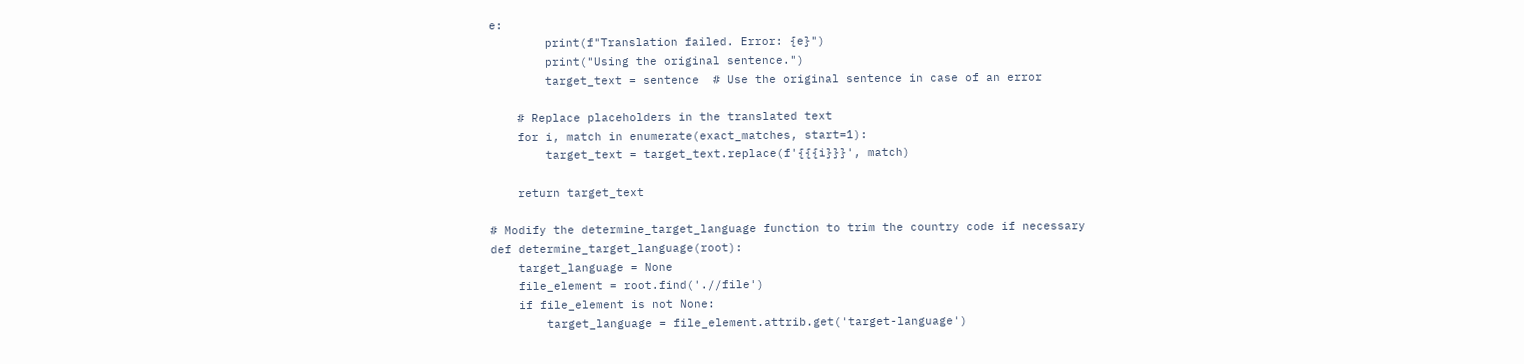e:
        print(f"Translation failed. Error: {e}")
        print("Using the original sentence.")
        target_text = sentence  # Use the original sentence in case of an error

    # Replace placeholders in the translated text
    for i, match in enumerate(exact_matches, start=1):
        target_text = target_text.replace(f'{{{i}}}', match)

    return target_text

# Modify the determine_target_language function to trim the country code if necessary
def determine_target_language(root):
    target_language = None
    file_element = root.find('.//file')
    if file_element is not None:
        target_language = file_element.attrib.get('target-language')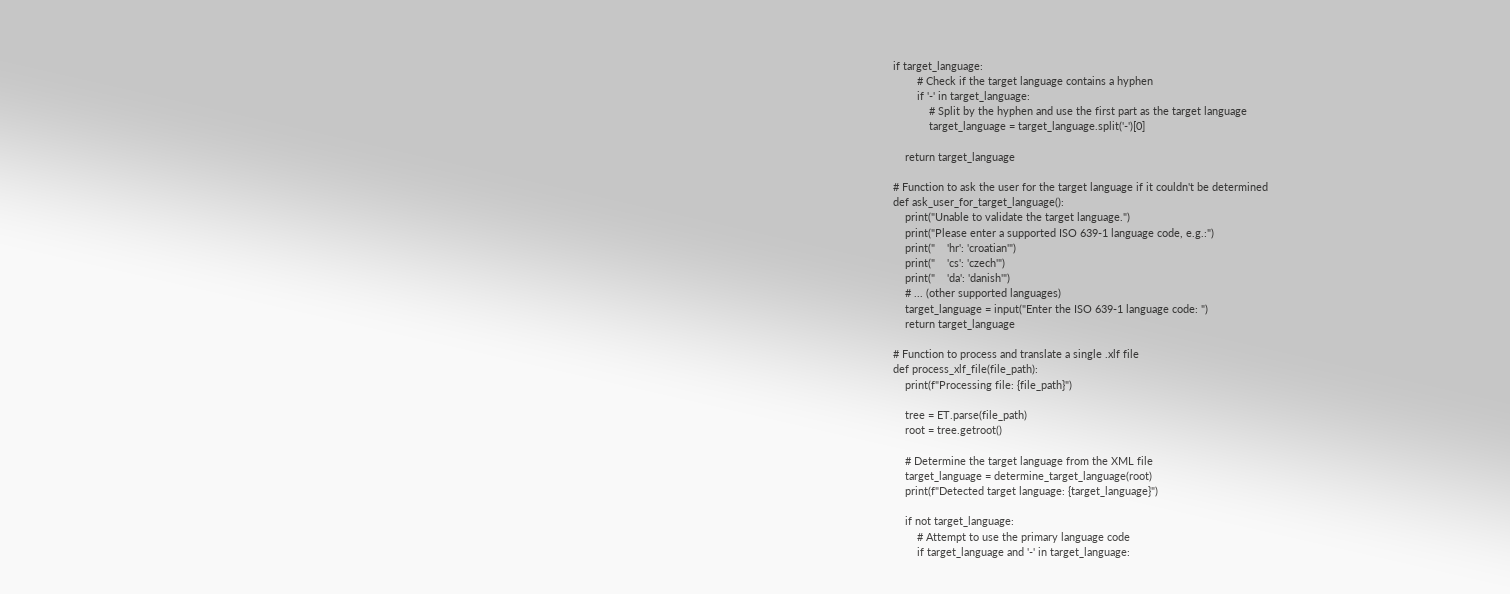if target_language:
        # Check if the target language contains a hyphen
        if '-' in target_language:
            # Split by the hyphen and use the first part as the target language
            target_language = target_language.split('-')[0]

    return target_language

# Function to ask the user for the target language if it couldn't be determined
def ask_user_for_target_language():
    print("Unable to validate the target language.")
    print("Please enter a supported ISO 639-1 language code, e.g.:")
    print("    'hr': 'croatian'")
    print("    'cs': 'czech'")
    print("    'da': 'danish'")
    # ... (other supported languages)
    target_language = input("Enter the ISO 639-1 language code: ")
    return target_language

# Function to process and translate a single .xlf file
def process_xlf_file(file_path):
    print(f"Processing file: {file_path}")

    tree = ET.parse(file_path)
    root = tree.getroot()

    # Determine the target language from the XML file
    target_language = determine_target_language(root)
    print(f"Detected target language: {target_language}")

    if not target_language:
        # Attempt to use the primary language code
        if target_language and '-' in target_language: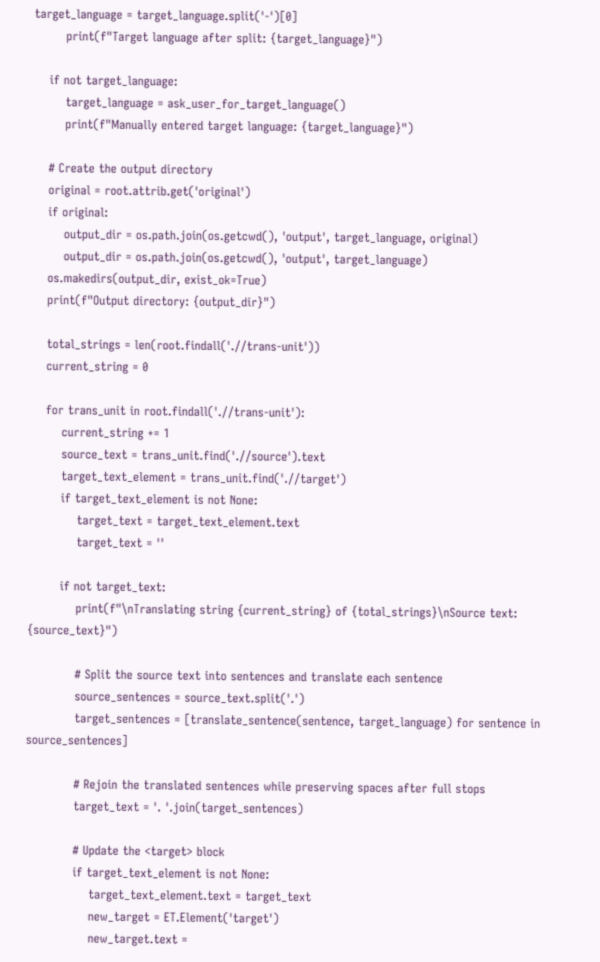target_language = target_language.split('-')[0]
        print(f"Target language after split: {target_language}")

    if not target_language:
        target_language = ask_user_for_target_language()
        print(f"Manually entered target language: {target_language}")

    # Create the output directory
    original = root.attrib.get('original')
    if original:
        output_dir = os.path.join(os.getcwd(), 'output', target_language, original)
        output_dir = os.path.join(os.getcwd(), 'output', target_language)
    os.makedirs(output_dir, exist_ok=True)
    print(f"Output directory: {output_dir}")

    total_strings = len(root.findall('.//trans-unit'))
    current_string = 0

    for trans_unit in root.findall('.//trans-unit'):
        current_string += 1
        source_text = trans_unit.find('.//source').text
        target_text_element = trans_unit.find('.//target')
        if target_text_element is not None:
            target_text = target_text_element.text
            target_text = ''

        if not target_text:
            print(f"\nTranslating string {current_string} of {total_strings}\nSource text: {source_text}")

            # Split the source text into sentences and translate each sentence
            source_sentences = source_text.split('.')
            target_sentences = [translate_sentence(sentence, target_language) for sentence in source_sentences]

            # Rejoin the translated sentences while preserving spaces after full stops
            target_text = '. '.join(target_sentences)

            # Update the <target> block
            if target_text_element is not None:
                target_text_element.text = target_text
                new_target = ET.Element('target')
                new_target.text =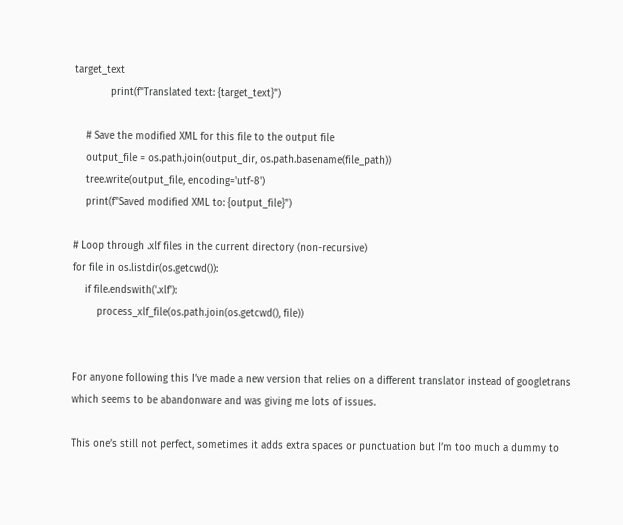target_text
            print(f"Translated text: {target_text}")

    # Save the modified XML for this file to the output file
    output_file = os.path.join(output_dir, os.path.basename(file_path))
    tree.write(output_file, encoding='utf-8')
    print(f"Saved modified XML to: {output_file}")

# Loop through .xlf files in the current directory (non-recursive)
for file in os.listdir(os.getcwd()):
    if file.endswith('.xlf'):
        process_xlf_file(os.path.join(os.getcwd(), file))


For anyone following this I’ve made a new version that relies on a different translator instead of googletrans which seems to be abandonware and was giving me lots of issues.

This one’s still not perfect, sometimes it adds extra spaces or punctuation but I’m too much a dummy to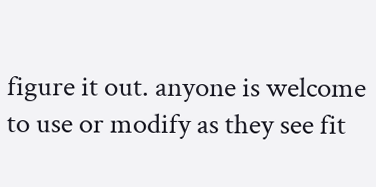figure it out. anyone is welcome to use or modify as they see fit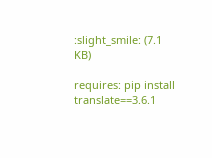:slight_smile: (7.1 KB)

requires: pip install translate==3.6.1